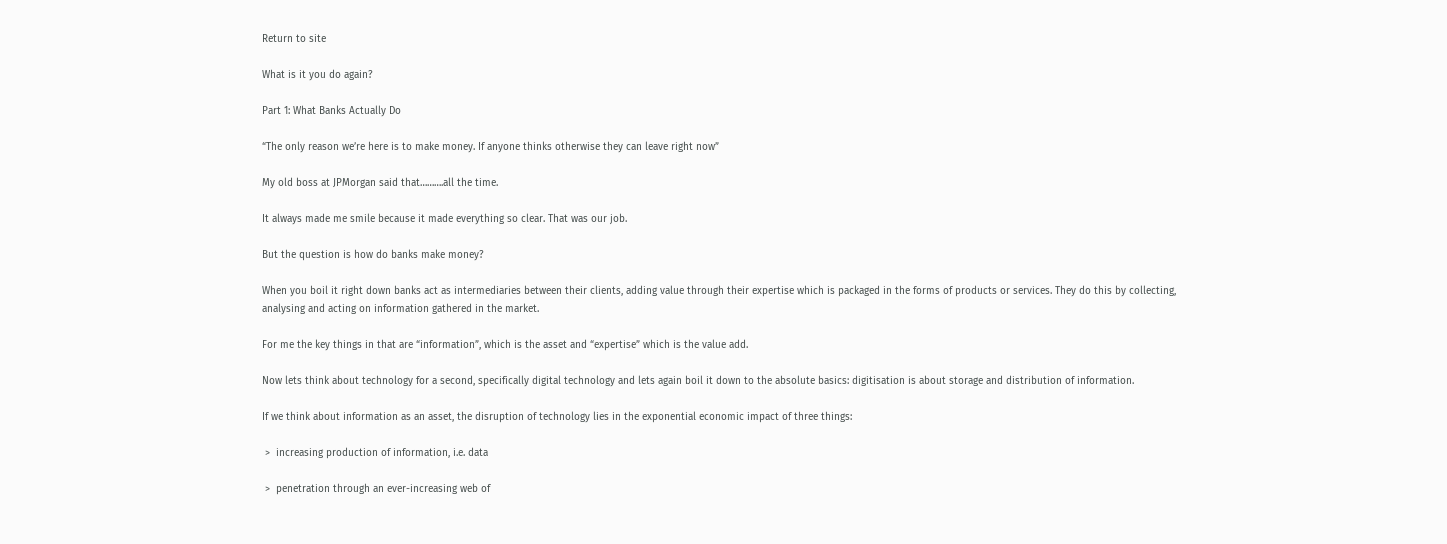Return to site

What is it you do again?

Part 1: What Banks Actually Do

“The only reason we’re here is to make money. If anyone thinks otherwise they can leave right now”

My old boss at JPMorgan said that……….all the time.

It always made me smile because it made everything so clear. That was our job.

But the question is how do banks make money?

When you boil it right down banks act as intermediaries between their clients, adding value through their expertise which is packaged in the forms of products or services. They do this by collecting, analysing and acting on information gathered in the market.

For me the key things in that are “information”, which is the asset and “expertise” which is the value add.

Now lets think about technology for a second, specifically digital technology and lets again boil it down to the absolute basics: digitisation is about storage and distribution of information.

If we think about information as an asset, the disruption of technology lies in the exponential economic impact of three things:

 >  increasing production of information, i.e. data

 >  penetration through an ever-increasing web of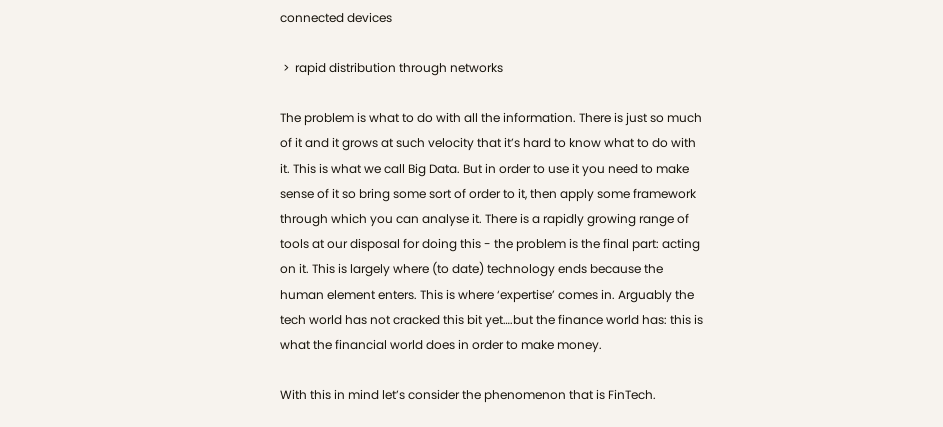connected devices

 >  rapid distribution through networks

The problem is what to do with all the information. There is just so much of it and it grows at such velocity that it’s hard to know what to do with it. This is what we call Big Data. But in order to use it you need to make sense of it so bring some sort of order to it, then apply some framework through which you can analyse it. There is a rapidly growing range of tools at our disposal for doing this - the problem is the final part: acting on it. This is largely where (to date) technology ends because the human element enters. This is where ‘expertise’ comes in. Arguably the tech world has not cracked this bit yet….but the finance world has: this is what the financial world does in order to make money.

With this in mind let’s consider the phenomenon that is FinTech.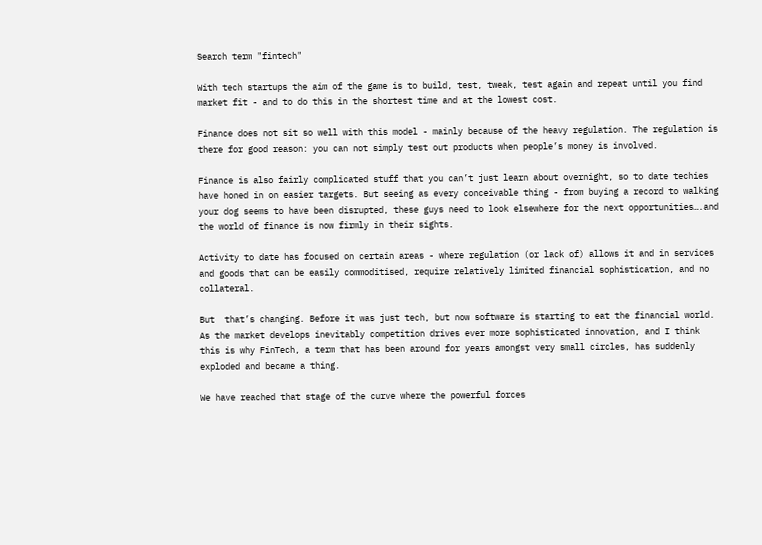Search term "fintech"

With tech startups the aim of the game is to build, test, tweak, test again and repeat until you find market fit - and to do this in the shortest time and at the lowest cost.

Finance does not sit so well with this model - mainly because of the heavy regulation. The regulation is there for good reason: you can not simply test out products when people’s money is involved.

Finance is also fairly complicated stuff that you can’t just learn about overnight, so to date techies have honed in on easier targets. But seeing as every conceivable thing - from buying a record to walking your dog seems to have been disrupted, these guys need to look elsewhere for the next opportunities….and the world of finance is now firmly in their sights.

Activity to date has focused on certain areas - where regulation (or lack of) allows it and in services and goods that can be easily commoditised, require relatively limited financial sophistication, and no collateral.

But  that’s changing. Before it was just tech, but now software is starting to eat the financial world. As the market develops inevitably competition drives ever more sophisticated innovation, and I think this is why FinTech, a term that has been around for years amongst very small circles, has suddenly exploded and became a thing.

We have reached that stage of the curve where the powerful forces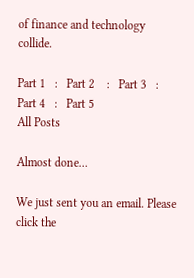of finance and technology collide.

Part 1   :   Part 2    :   Part 3   :   Part 4   :   Part 5
All Posts

Almost done…

We just sent you an email. Please click the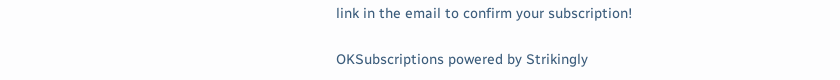link in the email to confirm your subscription!

OKSubscriptions powered by Strikingly